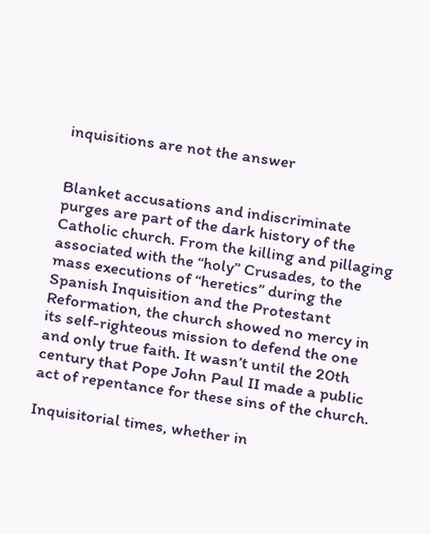inquisitions are not the answer


Blanket accusations and indiscriminate purges are part of the dark history of the Catholic church. From the killing and pillaging associated with the “holy” Crusades, to the mass executions of “heretics” during the Spanish Inquisition and the Protestant Reformation, the church showed no mercy in its self-righteous mission to defend the one and only true faith. It wasn’t until the 20th century that Pope John Paul II made a public act of repentance for these sins of the church.

Inquisitorial times, whether in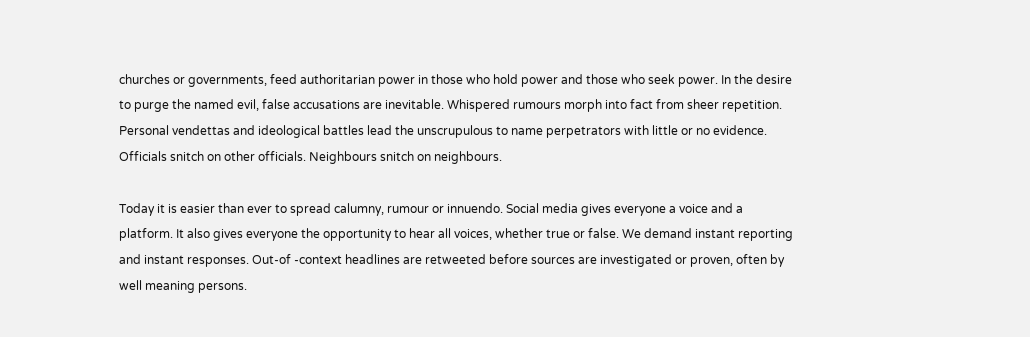churches or governments, feed authoritarian power in those who hold power and those who seek power. In the desire to purge the named evil, false accusations are inevitable. Whispered rumours morph into fact from sheer repetition. Personal vendettas and ideological battles lead the unscrupulous to name perpetrators with little or no evidence. Officials snitch on other officials. Neighbours snitch on neighbours.

Today it is easier than ever to spread calumny, rumour or innuendo. Social media gives everyone a voice and a platform. It also gives everyone the opportunity to hear all voices, whether true or false. We demand instant reporting and instant responses. Out-of -context headlines are retweeted before sources are investigated or proven, often by well meaning persons.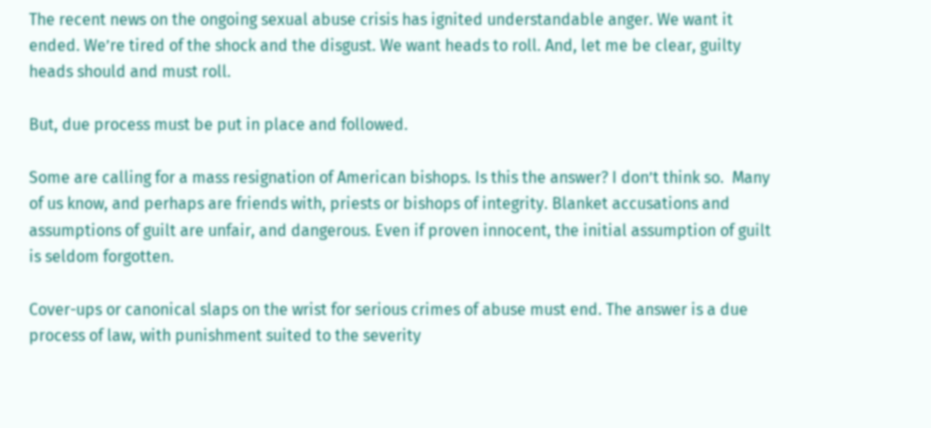The recent news on the ongoing sexual abuse crisis has ignited understandable anger. We want it ended. We’re tired of the shock and the disgust. We want heads to roll. And, let me be clear, guilty heads should and must roll.

But, due process must be put in place and followed.

Some are calling for a mass resignation of American bishops. Is this the answer? I don’t think so.  Many of us know, and perhaps are friends with, priests or bishops of integrity. Blanket accusations and assumptions of guilt are unfair, and dangerous. Even if proven innocent, the initial assumption of guilt is seldom forgotten.

Cover-ups or canonical slaps on the wrist for serious crimes of abuse must end. The answer is a due process of law, with punishment suited to the severity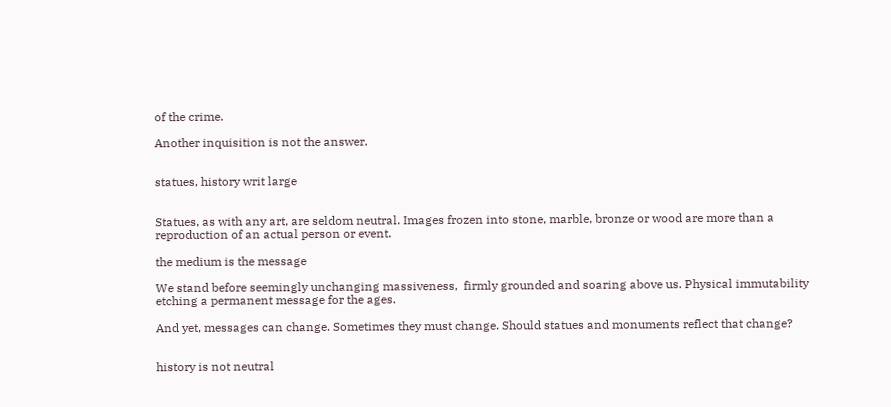of the crime.

Another inquisition is not the answer.


statues, history writ large


Statues, as with any art, are seldom neutral. Images frozen into stone, marble, bronze or wood are more than a reproduction of an actual person or event.

the medium is the message

We stand before seemingly unchanging massiveness,  firmly grounded and soaring above us. Physical immutability etching a permanent message for the ages.

And yet, messages can change. Sometimes they must change. Should statues and monuments reflect that change?


history is not neutral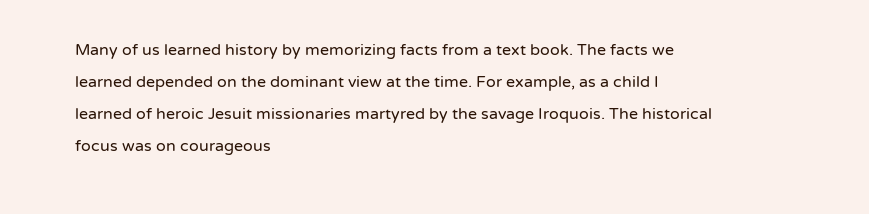Many of us learned history by memorizing facts from a text book. The facts we learned depended on the dominant view at the time. For example, as a child I learned of heroic Jesuit missionaries martyred by the savage Iroquois. The historical focus was on courageous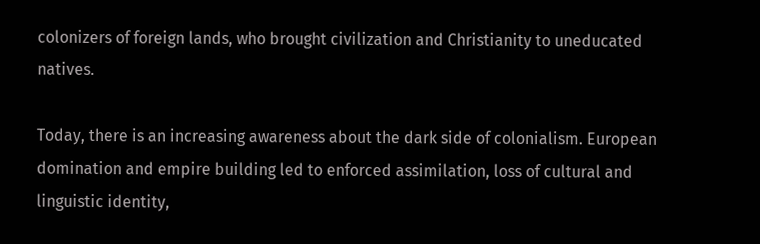colonizers of foreign lands, who brought civilization and Christianity to uneducated natives.

Today, there is an increasing awareness about the dark side of colonialism. European domination and empire building led to enforced assimilation, loss of cultural and linguistic identity,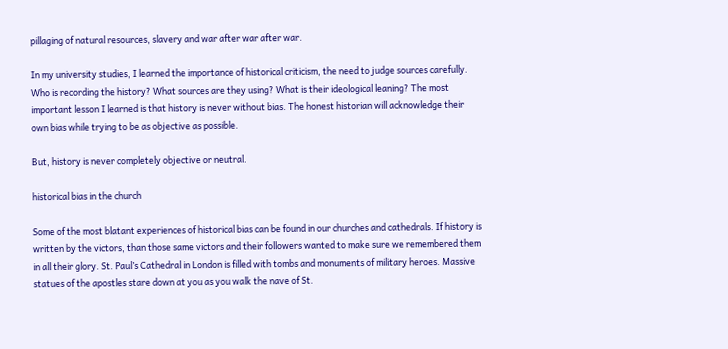pillaging of natural resources, slavery and war after war after war.

In my university studies, I learned the importance of historical criticism, the need to judge sources carefully. Who is recording the history? What sources are they using? What is their ideological leaning? The most important lesson I learned is that history is never without bias. The honest historian will acknowledge their own bias while trying to be as objective as possible.

But, history is never completely objective or neutral.

historical bias in the church

Some of the most blatant experiences of historical bias can be found in our churches and cathedrals. If history is written by the victors, than those same victors and their followers wanted to make sure we remembered them in all their glory. St. Paul’s Cathedral in London is filled with tombs and monuments of military heroes. Massive statues of the apostles stare down at you as you walk the nave of St.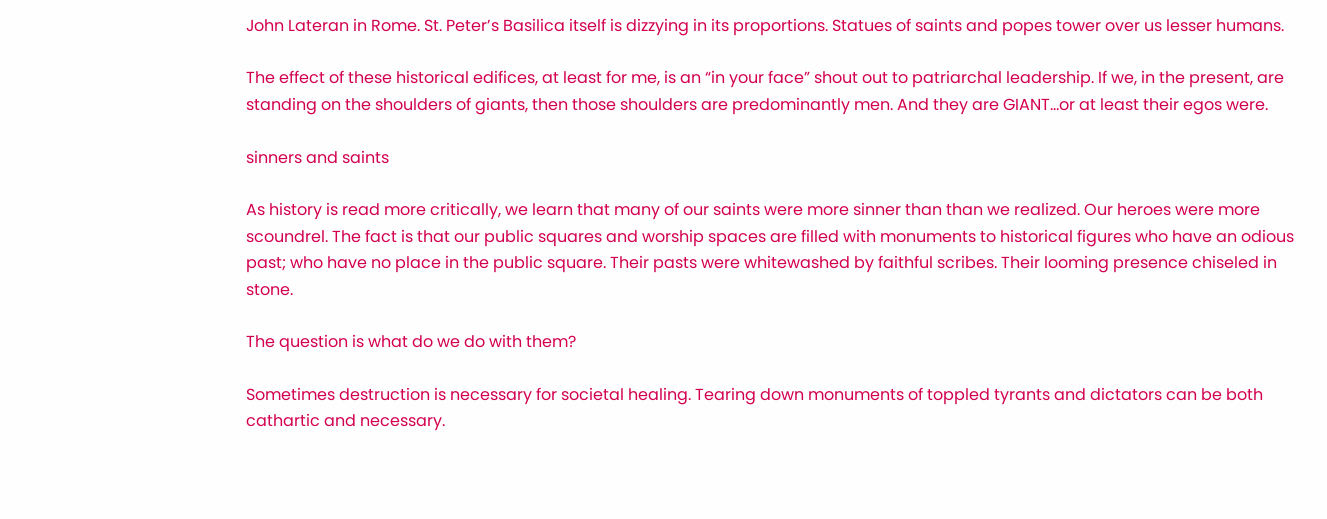John Lateran in Rome. St. Peter’s Basilica itself is dizzying in its proportions. Statues of saints and popes tower over us lesser humans.

The effect of these historical edifices, at least for me, is an “in your face” shout out to patriarchal leadership. If we, in the present, are standing on the shoulders of giants, then those shoulders are predominantly men. And they are GIANT…or at least their egos were.

sinners and saints

As history is read more critically, we learn that many of our saints were more sinner than than we realized. Our heroes were more scoundrel. The fact is that our public squares and worship spaces are filled with monuments to historical figures who have an odious past; who have no place in the public square. Their pasts were whitewashed by faithful scribes. Their looming presence chiseled in stone.

The question is what do we do with them?

Sometimes destruction is necessary for societal healing. Tearing down monuments of toppled tyrants and dictators can be both cathartic and necessary.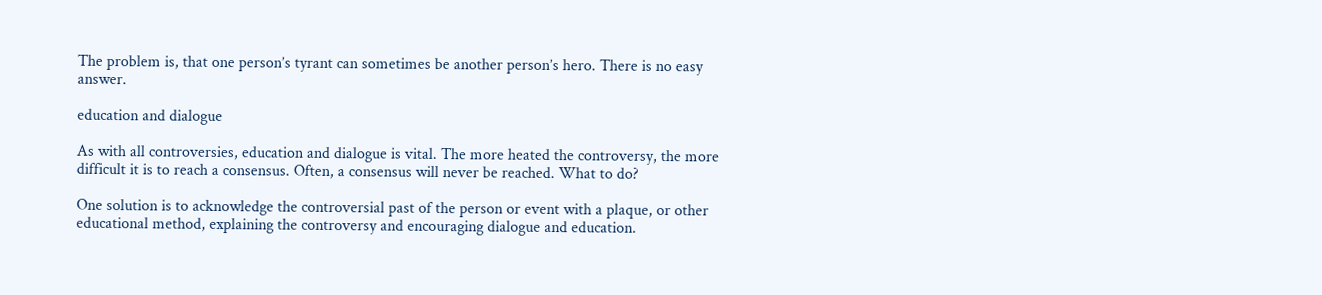The problem is, that one person’s tyrant can sometimes be another person’s hero. There is no easy answer.

education and dialogue

As with all controversies, education and dialogue is vital. The more heated the controversy, the more difficult it is to reach a consensus. Often, a consensus will never be reached. What to do?

One solution is to acknowledge the controversial past of the person or event with a plaque, or other educational method, explaining the controversy and encouraging dialogue and education.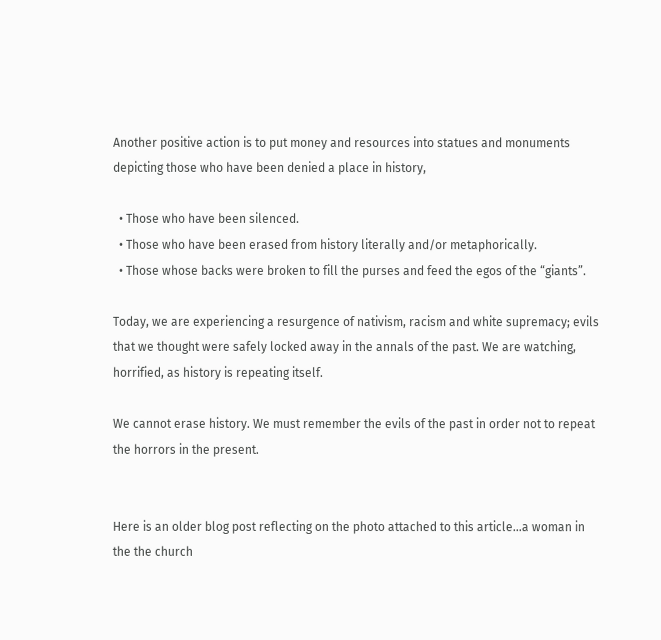Another positive action is to put money and resources into statues and monuments depicting those who have been denied a place in history,

  • Those who have been silenced.
  • Those who have been erased from history literally and/or metaphorically.
  • Those whose backs were broken to fill the purses and feed the egos of the “giants”.

Today, we are experiencing a resurgence of nativism, racism and white supremacy; evils that we thought were safely locked away in the annals of the past. We are watching, horrified, as history is repeating itself.

We cannot erase history. We must remember the evils of the past in order not to repeat the horrors in the present.


Here is an older blog post reflecting on the photo attached to this article…a woman in the the church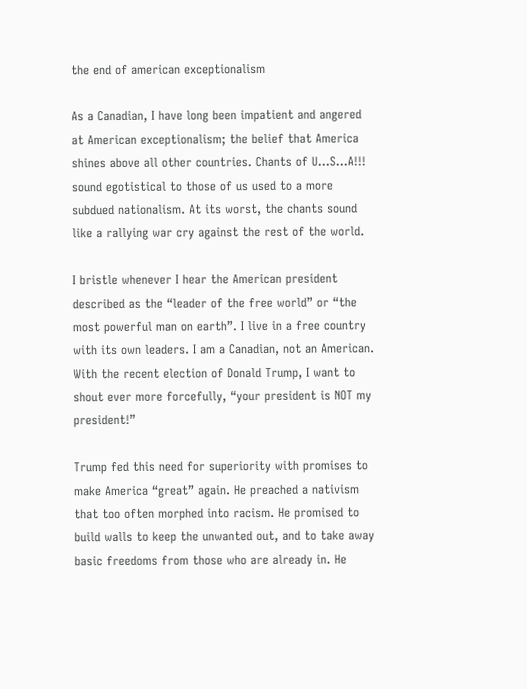the end of american exceptionalism

As a Canadian, I have long been impatient and angered at American exceptionalism; the belief that America shines above all other countries. Chants of U…S…A!!! sound egotistical to those of us used to a more subdued nationalism. At its worst, the chants sound like a rallying war cry against the rest of the world.

I bristle whenever I hear the American president described as the “leader of the free world” or “the most powerful man on earth”. I live in a free country with its own leaders. I am a Canadian, not an American. With the recent election of Donald Trump, I want to shout ever more forcefully, “your president is NOT my president!”

Trump fed this need for superiority with promises to make America “great” again. He preached a nativism that too often morphed into racism. He promised to build walls to keep the unwanted out, and to take away basic freedoms from those who are already in. He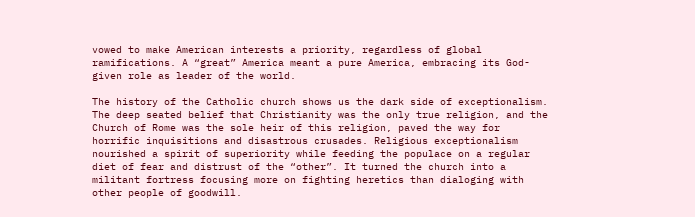vowed to make American interests a priority, regardless of global ramifications. A “great” America meant a pure America, embracing its God-given role as leader of the world.

The history of the Catholic church shows us the dark side of exceptionalism. The deep seated belief that Christianity was the only true religion, and the Church of Rome was the sole heir of this religion, paved the way for horrific inquisitions and disastrous crusades. Religious exceptionalism nourished a spirit of superiority while feeding the populace on a regular diet of fear and distrust of the “other”. It turned the church into a militant fortress focusing more on fighting heretics than dialoging with other people of goodwill.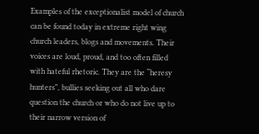Examples of the exceptionalist model of church can be found today in extreme right wing church leaders, blogs and movements. Their voices are loud, proud, and too often filled with hateful rhetoric. They are the “heresy hunters”, bullies seeking out all who dare question the church or who do not live up to their narrow version of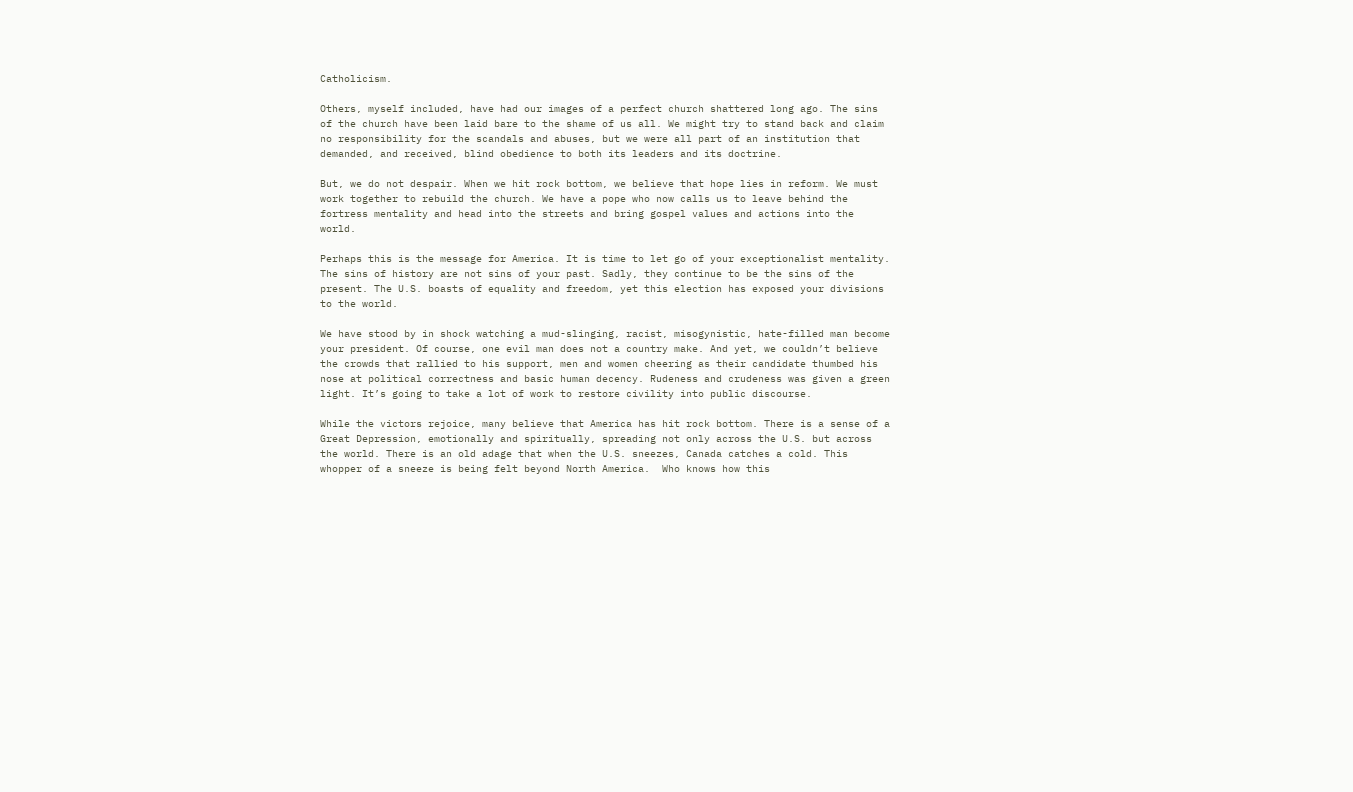Catholicism.

Others, myself included, have had our images of a perfect church shattered long ago. The sins of the church have been laid bare to the shame of us all. We might try to stand back and claim no responsibility for the scandals and abuses, but we were all part of an institution that demanded, and received, blind obedience to both its leaders and its doctrine.

But, we do not despair. When we hit rock bottom, we believe that hope lies in reform. We must work together to rebuild the church. We have a pope who now calls us to leave behind the fortress mentality and head into the streets and bring gospel values and actions into the world.

Perhaps this is the message for America. It is time to let go of your exceptionalist mentality. The sins of history are not sins of your past. Sadly, they continue to be the sins of the present. The U.S. boasts of equality and freedom, yet this election has exposed your divisions to the world.

We have stood by in shock watching a mud-slinging, racist, misogynistic, hate-filled man become your president. Of course, one evil man does not a country make. And yet, we couldn’t believe the crowds that rallied to his support, men and women cheering as their candidate thumbed his nose at political correctness and basic human decency. Rudeness and crudeness was given a green light. It’s going to take a lot of work to restore civility into public discourse.

While the victors rejoice, many believe that America has hit rock bottom. There is a sense of a Great Depression, emotionally and spiritually, spreading not only across the U.S. but across the world. There is an old adage that when the U.S. sneezes, Canada catches a cold. This whopper of a sneeze is being felt beyond North America.  Who knows how this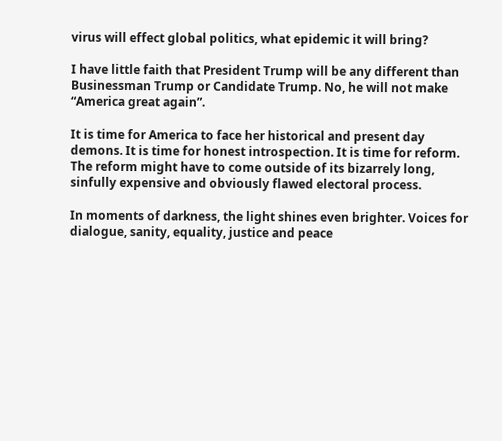virus will effect global politics, what epidemic it will bring?

I have little faith that President Trump will be any different than Businessman Trump or Candidate Trump. No, he will not make “America great again”.

It is time for America to face her historical and present day demons. It is time for honest introspection. It is time for reform. The reform might have to come outside of its bizarrely long, sinfully expensive and obviously flawed electoral process.

In moments of darkness, the light shines even brighter. Voices for dialogue, sanity, equality, justice and peace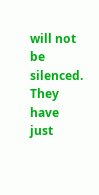will not be silenced. They have just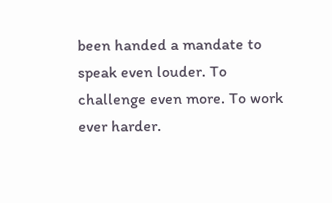been handed a mandate to speak even louder. To challenge even more. To work ever harder.